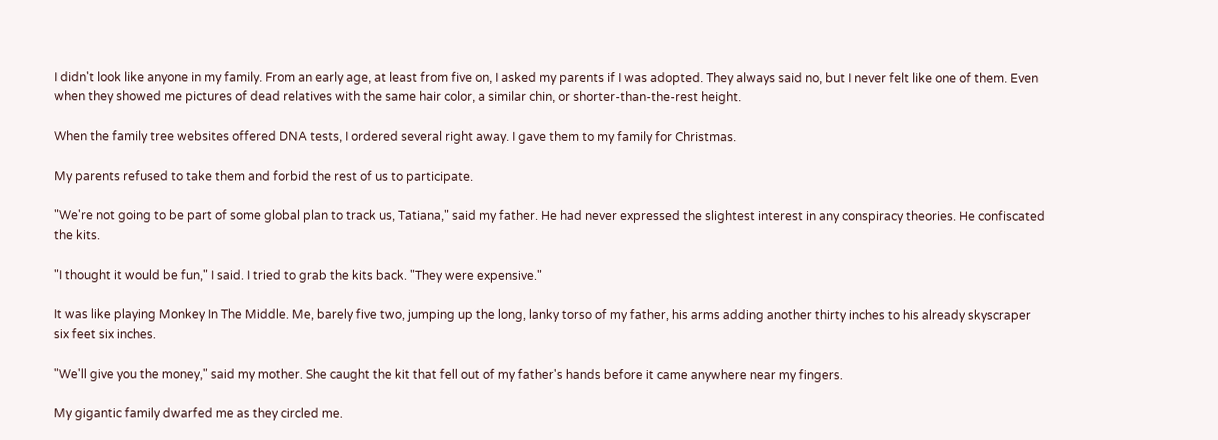I didn't look like anyone in my family. From an early age, at least from five on, I asked my parents if I was adopted. They always said no, but I never felt like one of them. Even when they showed me pictures of dead relatives with the same hair color, a similar chin, or shorter-than-the-rest height.

When the family tree websites offered DNA tests, I ordered several right away. I gave them to my family for Christmas.

My parents refused to take them and forbid the rest of us to participate.

"We're not going to be part of some global plan to track us, Tatiana," said my father. He had never expressed the slightest interest in any conspiracy theories. He confiscated the kits.

"I thought it would be fun," I said. I tried to grab the kits back. "They were expensive."

It was like playing Monkey In The Middle. Me, barely five two, jumping up the long, lanky torso of my father, his arms adding another thirty inches to his already skyscraper six feet six inches.

"We'll give you the money," said my mother. She caught the kit that fell out of my father's hands before it came anywhere near my fingers.

My gigantic family dwarfed me as they circled me.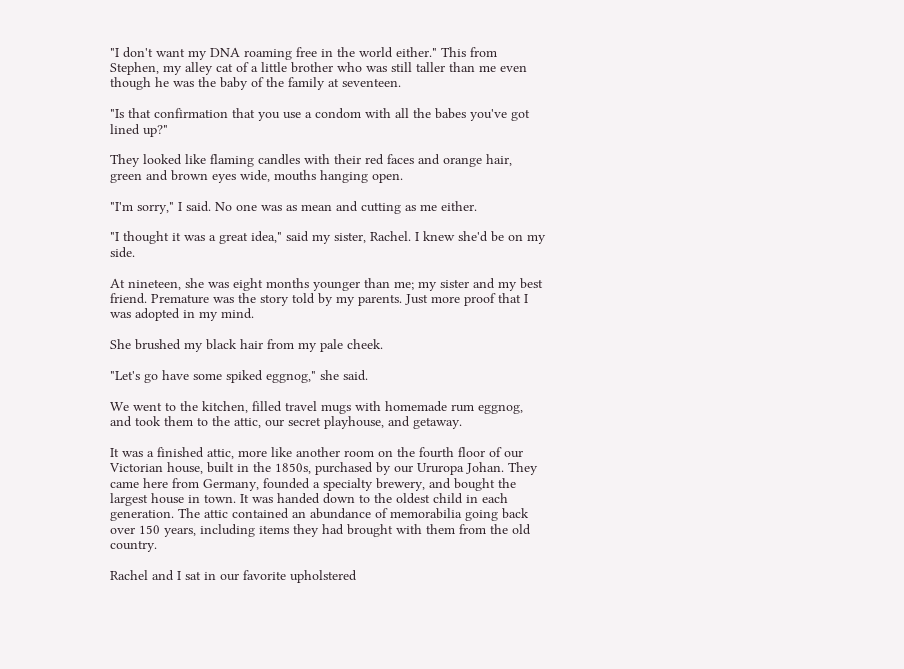"I don't want my DNA roaming free in the world either." This from Stephen, my alley cat of a little brother who was still taller than me even though he was the baby of the family at seventeen.

"Is that confirmation that you use a condom with all the babes you've got lined up?"

They looked like flaming candles with their red faces and orange hair, green and brown eyes wide, mouths hanging open.

"I'm sorry," I said. No one was as mean and cutting as me either.

"I thought it was a great idea," said my sister, Rachel. I knew she'd be on my side.

At nineteen, she was eight months younger than me; my sister and my best friend. Premature was the story told by my parents. Just more proof that I was adopted in my mind.

She brushed my black hair from my pale cheek.

"Let's go have some spiked eggnog," she said.

We went to the kitchen, filled travel mugs with homemade rum eggnog, and took them to the attic, our secret playhouse, and getaway.

It was a finished attic, more like another room on the fourth floor of our Victorian house, built in the 1850s, purchased by our Ururopa Johan. They came here from Germany, founded a specialty brewery, and bought the largest house in town. It was handed down to the oldest child in each generation. The attic contained an abundance of memorabilia going back over 150 years, including items they had brought with them from the old country.

Rachel and I sat in our favorite upholstered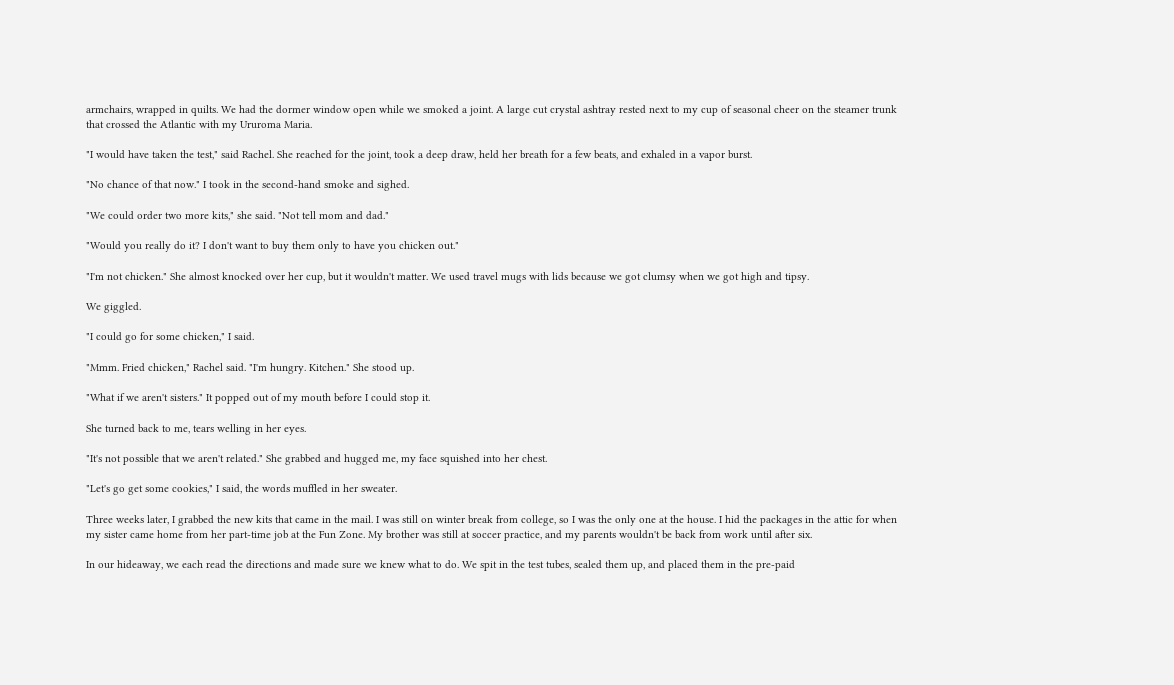armchairs, wrapped in quilts. We had the dormer window open while we smoked a joint. A large cut crystal ashtray rested next to my cup of seasonal cheer on the steamer trunk that crossed the Atlantic with my Ururoma Maria.

"I would have taken the test," said Rachel. She reached for the joint, took a deep draw, held her breath for a few beats, and exhaled in a vapor burst.

"No chance of that now." I took in the second-hand smoke and sighed.

"We could order two more kits," she said. "Not tell mom and dad."

"Would you really do it? I don't want to buy them only to have you chicken out."

"I'm not chicken." She almost knocked over her cup, but it wouldn't matter. We used travel mugs with lids because we got clumsy when we got high and tipsy.

We giggled.

"I could go for some chicken," I said.

"Mmm. Fried chicken," Rachel said. "I'm hungry. Kitchen." She stood up.

"What if we aren't sisters." It popped out of my mouth before I could stop it.

She turned back to me, tears welling in her eyes.

"It's not possible that we aren't related." She grabbed and hugged me, my face squished into her chest.

"Let's go get some cookies," I said, the words muffled in her sweater.

Three weeks later, I grabbed the new kits that came in the mail. I was still on winter break from college, so I was the only one at the house. I hid the packages in the attic for when my sister came home from her part-time job at the Fun Zone. My brother was still at soccer practice, and my parents wouldn't be back from work until after six.

In our hideaway, we each read the directions and made sure we knew what to do. We spit in the test tubes, sealed them up, and placed them in the pre-paid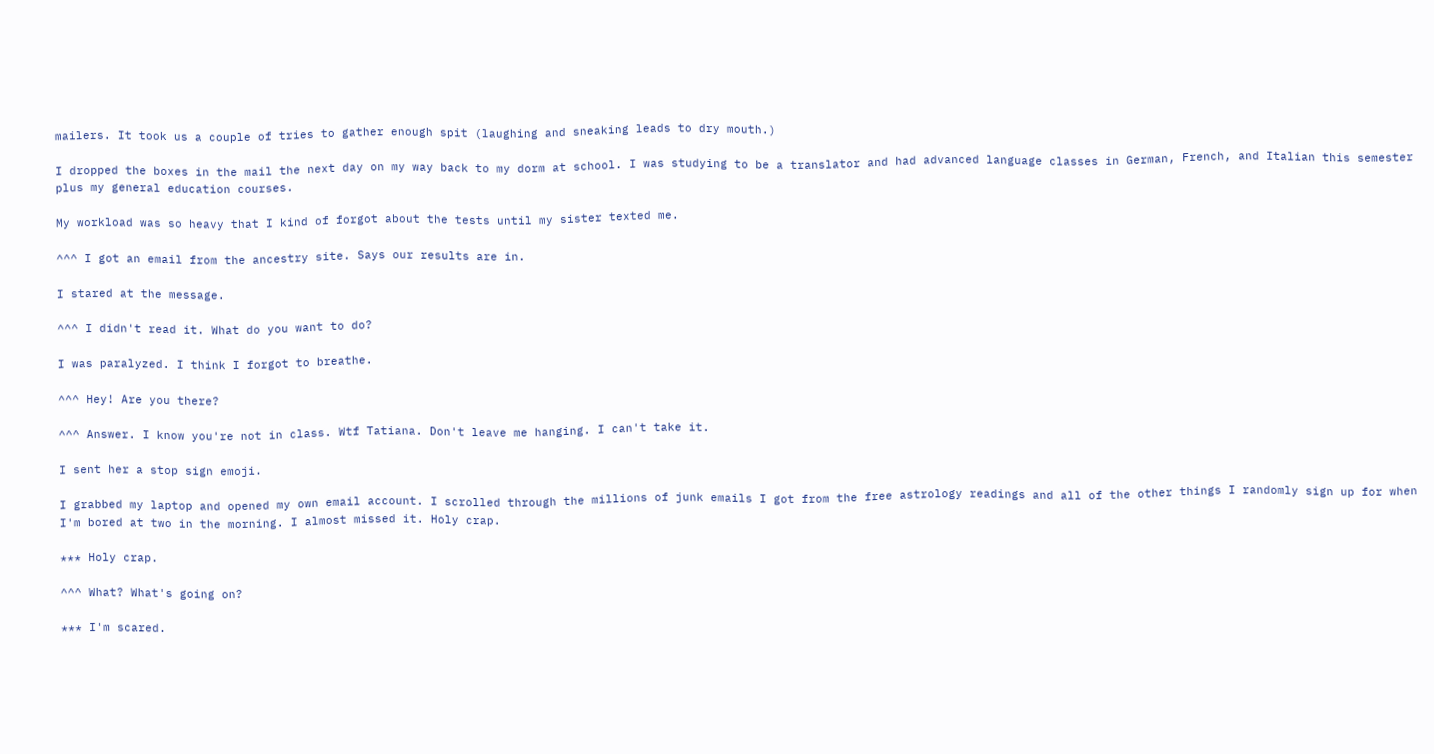mailers. It took us a couple of tries to gather enough spit (laughing and sneaking leads to dry mouth.)

I dropped the boxes in the mail the next day on my way back to my dorm at school. I was studying to be a translator and had advanced language classes in German, French, and Italian this semester plus my general education courses.

My workload was so heavy that I kind of forgot about the tests until my sister texted me.

^^^ I got an email from the ancestry site. Says our results are in.

I stared at the message.

^^^ I didn't read it. What do you want to do?

I was paralyzed. I think I forgot to breathe.

^^^ Hey! Are you there?

^^^ Answer. I know you're not in class. Wtf Tatiana. Don't leave me hanging. I can't take it.

I sent her a stop sign emoji.

I grabbed my laptop and opened my own email account. I scrolled through the millions of junk emails I got from the free astrology readings and all of the other things I randomly sign up for when I'm bored at two in the morning. I almost missed it. Holy crap.

*** Holy crap.

^^^ What? What's going on?

*** I'm scared.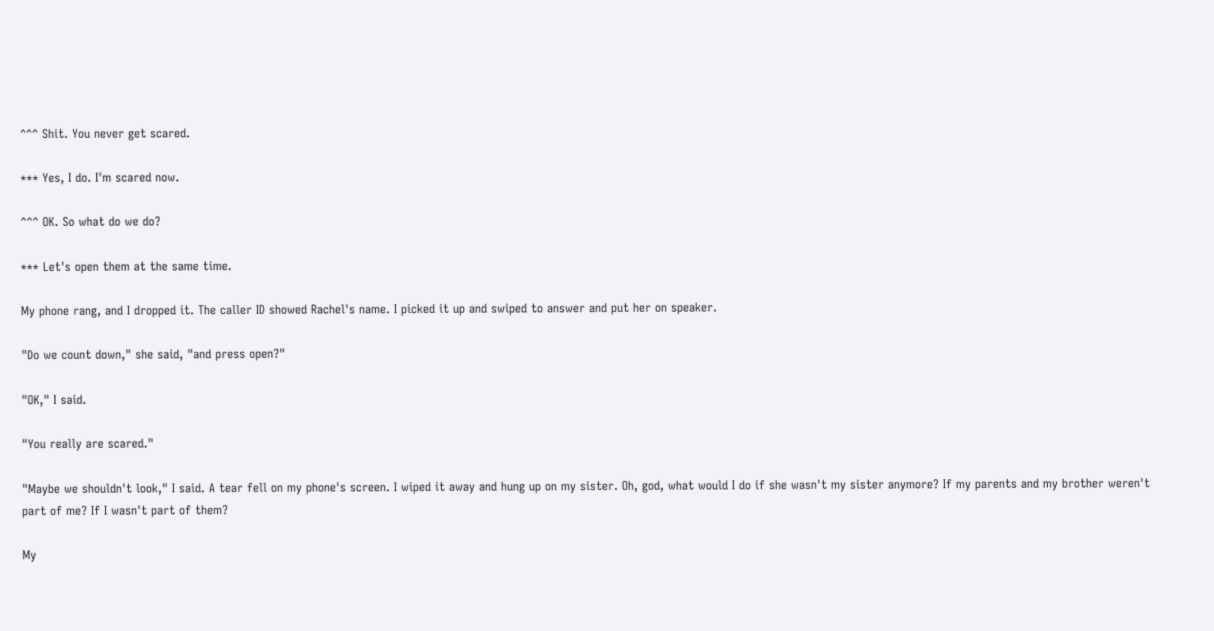^^^ Shit. You never get scared.

*** Yes, I do. I'm scared now.

^^^ OK. So what do we do?

*** Let's open them at the same time.

My phone rang, and I dropped it. The caller ID showed Rachel's name. I picked it up and swiped to answer and put her on speaker.

"Do we count down," she said, "and press open?"

"OK," I said.

"You really are scared."

"Maybe we shouldn't look," I said. A tear fell on my phone's screen. I wiped it away and hung up on my sister. Oh, god, what would I do if she wasn't my sister anymore? If my parents and my brother weren't part of me? If I wasn't part of them?

My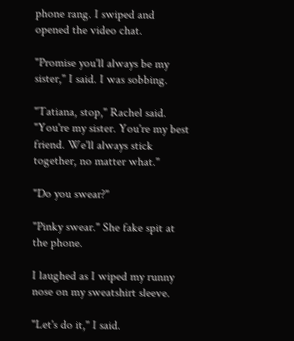phone rang. I swiped and opened the video chat.

"Promise you'll always be my sister," I said. I was sobbing.

"Tatiana, stop," Rachel said. "You're my sister. You're my best friend. We'll always stick together, no matter what."

"Do you swear?"

"Pinky swear." She fake spit at the phone.

I laughed as I wiped my runny nose on my sweatshirt sleeve.

"Let's do it," I said.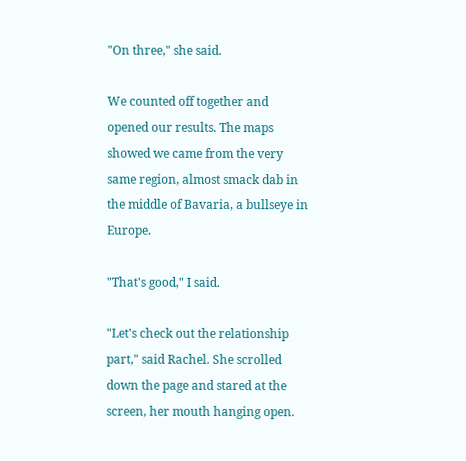"On three," she said.

We counted off together and opened our results. The maps showed we came from the very same region, almost smack dab in the middle of Bavaria, a bullseye in Europe.

"That's good," I said.

"Let's check out the relationship part," said Rachel. She scrolled down the page and stared at the screen, her mouth hanging open.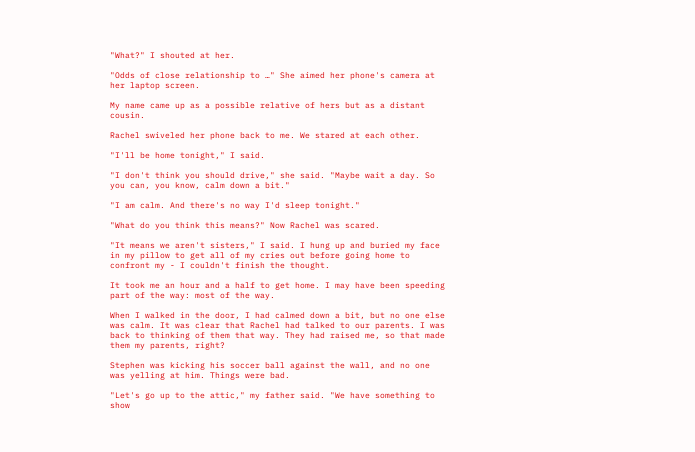"What?" I shouted at her.

"Odds of close relationship to …" She aimed her phone's camera at her laptop screen.

My name came up as a possible relative of hers but as a distant cousin.

Rachel swiveled her phone back to me. We stared at each other.

"I'll be home tonight," I said.

"I don't think you should drive," she said. "Maybe wait a day. So you can, you know, calm down a bit."

"I am calm. And there's no way I'd sleep tonight."

"What do you think this means?" Now Rachel was scared.

"It means we aren't sisters," I said. I hung up and buried my face in my pillow to get all of my cries out before going home to confront my - I couldn't finish the thought.

It took me an hour and a half to get home. I may have been speeding part of the way: most of the way.

When I walked in the door, I had calmed down a bit, but no one else was calm. It was clear that Rachel had talked to our parents. I was back to thinking of them that way. They had raised me, so that made them my parents, right?

Stephen was kicking his soccer ball against the wall, and no one was yelling at him. Things were bad.

"Let's go up to the attic," my father said. "We have something to show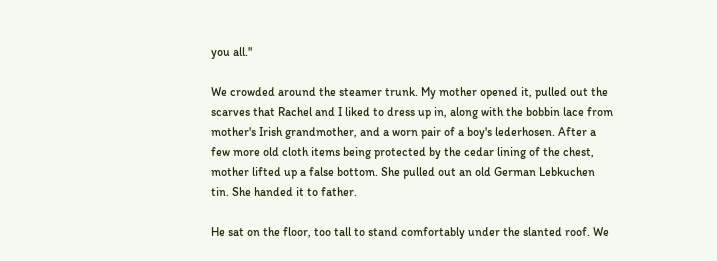you all."

We crowded around the steamer trunk. My mother opened it, pulled out the scarves that Rachel and I liked to dress up in, along with the bobbin lace from mother's Irish grandmother, and a worn pair of a boy's lederhosen. After a few more old cloth items being protected by the cedar lining of the chest, mother lifted up a false bottom. She pulled out an old German Lebkuchen tin. She handed it to father.

He sat on the floor, too tall to stand comfortably under the slanted roof. We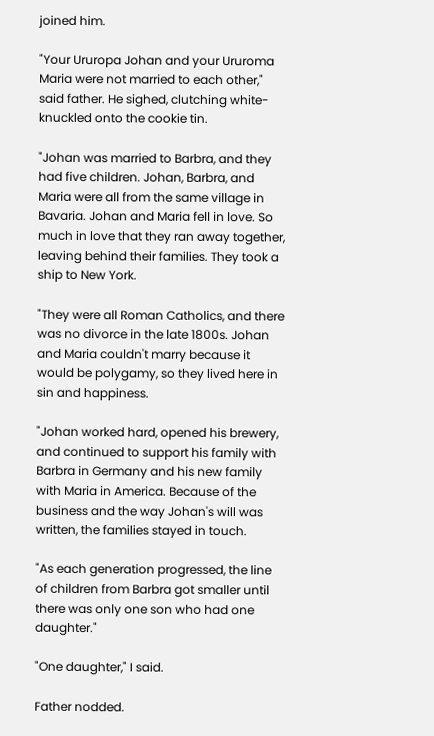joined him.

"Your Ururopa Johan and your Ururoma Maria were not married to each other," said father. He sighed, clutching white-knuckled onto the cookie tin.

"Johan was married to Barbra, and they had five children. Johan, Barbra, and Maria were all from the same village in Bavaria. Johan and Maria fell in love. So much in love that they ran away together, leaving behind their families. They took a ship to New York.

"They were all Roman Catholics, and there was no divorce in the late 1800s. Johan and Maria couldn't marry because it would be polygamy, so they lived here in sin and happiness.

"Johan worked hard, opened his brewery, and continued to support his family with Barbra in Germany and his new family with Maria in America. Because of the business and the way Johan's will was written, the families stayed in touch.

"As each generation progressed, the line of children from Barbra got smaller until there was only one son who had one daughter."

"One daughter," I said.

Father nodded.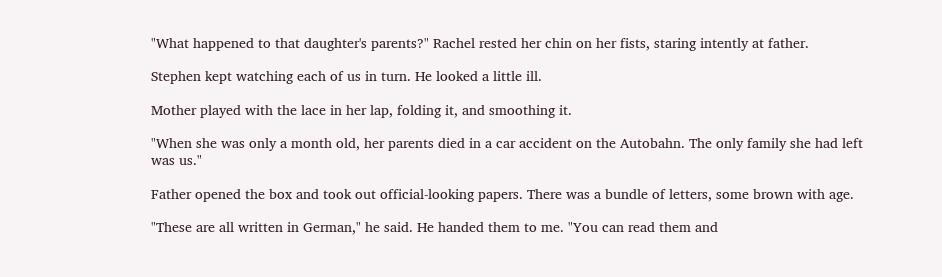"What happened to that daughter's parents?" Rachel rested her chin on her fists, staring intently at father.

Stephen kept watching each of us in turn. He looked a little ill.

Mother played with the lace in her lap, folding it, and smoothing it.

"When she was only a month old, her parents died in a car accident on the Autobahn. The only family she had left was us."

Father opened the box and took out official-looking papers. There was a bundle of letters, some brown with age.

"These are all written in German," he said. He handed them to me. "You can read them and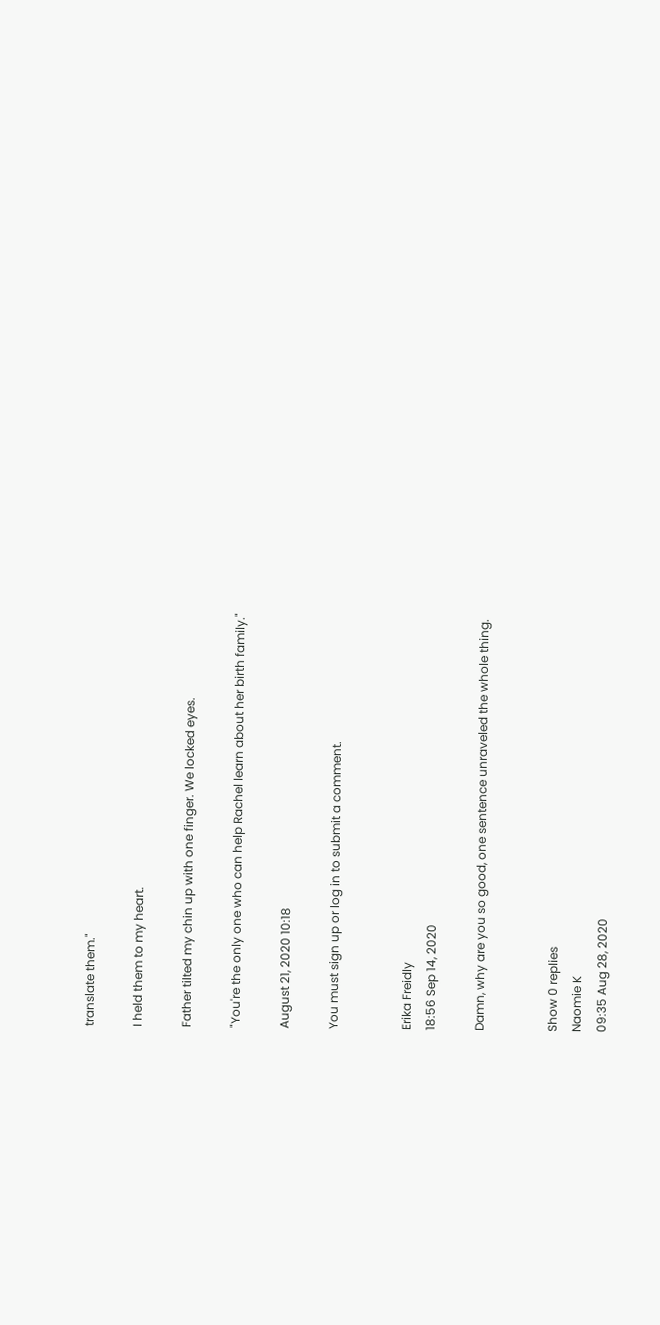translate them."

I held them to my heart.

Father tilted my chin up with one finger. We locked eyes.

"You're the only one who can help Rachel learn about her birth family."

August 21, 2020 10:18

You must sign up or log in to submit a comment.


Erika Freidly
18:56 Sep 14, 2020

Damn, why are you so good, one sentence unraveled the whole thing.


Show 0 replies
Naomie K
09:35 Aug 28, 2020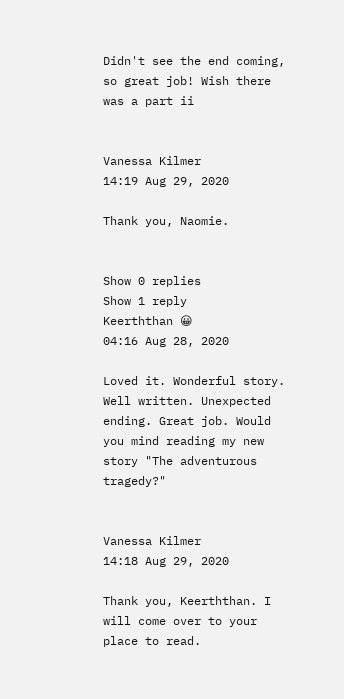Didn't see the end coming, so great job! Wish there was a part ii


Vanessa Kilmer
14:19 Aug 29, 2020

Thank you, Naomie.


Show 0 replies
Show 1 reply
Keerththan 😀
04:16 Aug 28, 2020

Loved it. Wonderful story. Well written. Unexpected ending. Great job. Would you mind reading my new story "The adventurous tragedy?"


Vanessa Kilmer
14:18 Aug 29, 2020

Thank you, Keerththan. I will come over to your place to read.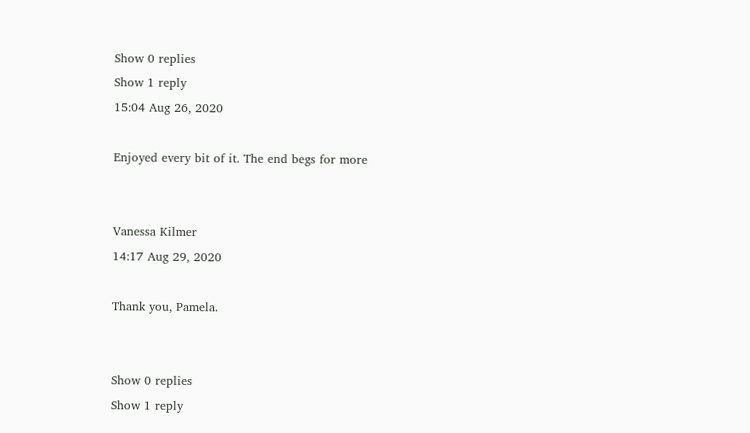Show 0 replies
Show 1 reply
15:04 Aug 26, 2020

Enjoyed every bit of it. The end begs for more


Vanessa Kilmer
14:17 Aug 29, 2020

Thank you, Pamela.


Show 0 replies
Show 1 reply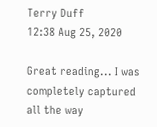Terry Duff
12:38 Aug 25, 2020

Great reading... I was completely captured all the way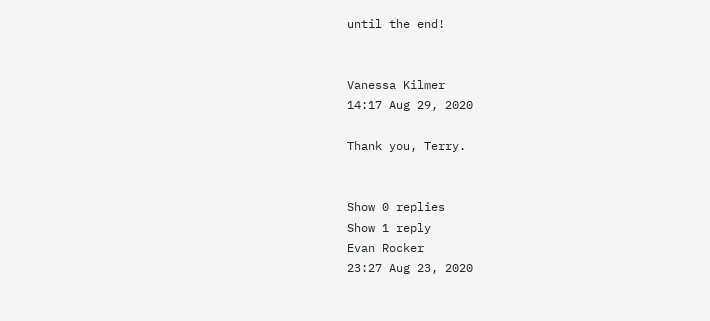until the end!


Vanessa Kilmer
14:17 Aug 29, 2020

Thank you, Terry.


Show 0 replies
Show 1 reply
Evan Rocker
23:27 Aug 23, 2020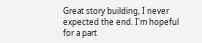Great story building, I never expected the end. I'm hopeful for a part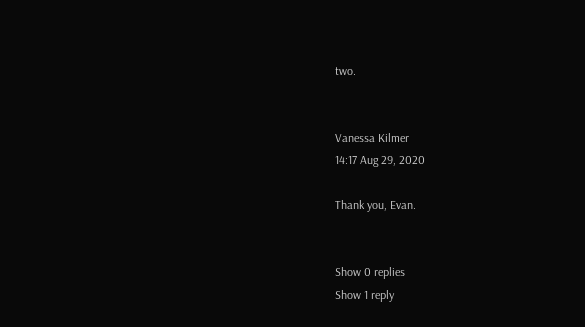two.


Vanessa Kilmer
14:17 Aug 29, 2020

Thank you, Evan.


Show 0 replies
Show 1 reply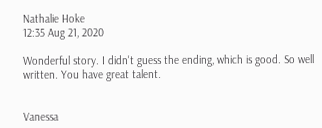Nathalie Hoke
12:35 Aug 21, 2020

Wonderful story. I didn't guess the ending, which is good. So well written. You have great talent.


Vanessa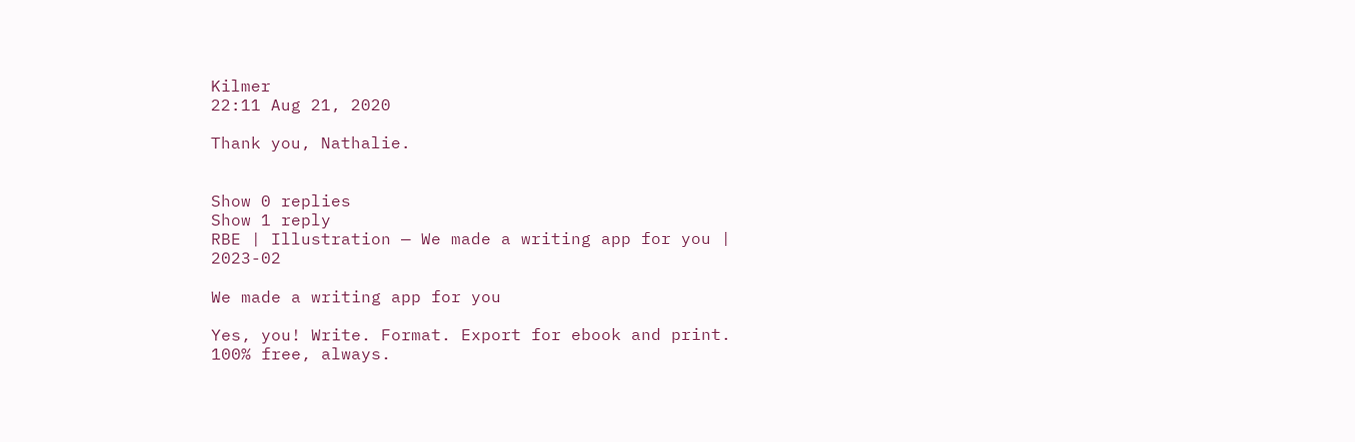Kilmer
22:11 Aug 21, 2020

Thank you, Nathalie.


Show 0 replies
Show 1 reply
RBE | Illustration — We made a writing app for you | 2023-02

We made a writing app for you

Yes, you! Write. Format. Export for ebook and print. 100% free, always.